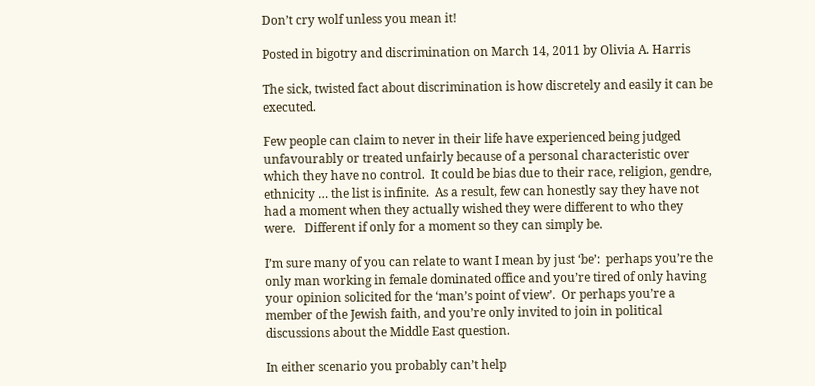Don’t cry wolf unless you mean it!

Posted in bigotry and discrimination on March 14, 2011 by Olivia A. Harris

The sick, twisted fact about discrimination is how discretely and easily it can be executed.

Few people can claim to never in their life have experienced being judged unfavourably or treated unfairly because of a personal characteristic over which they have no control.  It could be bias due to their race, religion, gendre, ethnicity … the list is infinite.  As a result, few can honestly say they have not had a moment when they actually wished they were different to who they were.   Different if only for a moment so they can simply be.

I’m sure many of you can relate to want I mean by just ‘be’:  perhaps you’re the only man working in female dominated office and you’re tired of only having your opinion solicited for the ‘man’s point of view’.  Or perhaps you’re a member of the Jewish faith, and you’re only invited to join in political discussions about the Middle East question.

In either scenario you probably can’t help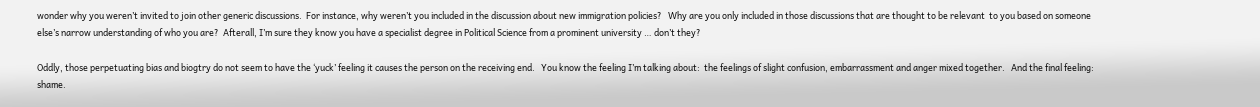wonder why you weren’t invited to join other generic discussions.  For instance, why weren’t you included in the discussion about new immigration policies?   Why are you only included in those discussions that are thought to be relevant  to you based on someone else’s narrow understanding of who you are?  Afterall, I’m sure they know you have a specialist degree in Political Science from a prominent university … don’t they?

Oddly, those perpetuating bias and biogtry do not seem to have the ‘yuck’ feeling it causes the person on the receiving end.   You know the feeling I’m talking about:  the feelings of slight confusion, embarrassment and anger mixed together.   And the final feeling: shame.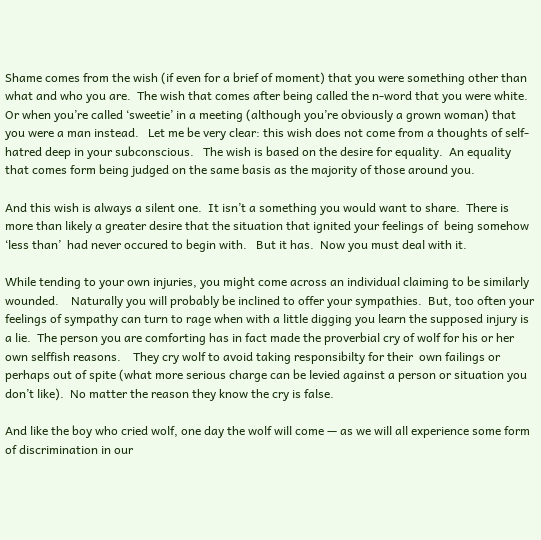Shame comes from the wish (if even for a brief of moment) that you were something other than what and who you are.  The wish that comes after being called the n-word that you were white.   Or when you’re called ‘sweetie’ in a meeting (although you’re obviously a grown woman) that you were a man instead.   Let me be very clear: this wish does not come from a thoughts of self-hatred deep in your subconscious.   The wish is based on the desire for equality.  An equality that comes form being judged on the same basis as the majority of those around you.

And this wish is always a silent one.  It isn’t a something you would want to share.  There is more than likely a greater desire that the situation that ignited your feelings of  being somehow ‘less than’  had never occured to begin with.   But it has.  Now you must deal with it.

While tending to your own injuries, you might come across an individual claiming to be similarly wounded.    Naturally you will probably be inclined to offer your sympathies.  But, too often your feelings of sympathy can turn to rage when with a little digging you learn the supposed injury is a lie.  The person you are comforting has in fact made the proverbial cry of wolf for his or her own selffish reasons.    They cry wolf to avoid taking responsibilty for their  own failings or perhaps out of spite (what more serious charge can be levied against a person or situation you don’t like).  No matter the reason they know the cry is false.

And like the boy who cried wolf, one day the wolf will come — as we will all experience some form of discrimination in our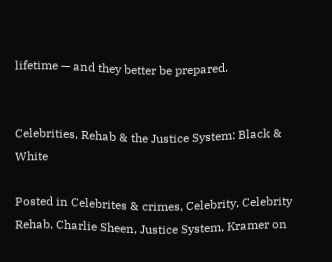lifetime — and they better be prepared.


Celebrities, Rehab & the Justice System: Black & White

Posted in Celebrites & crimes, Celebrity, Celebrity Rehab, Charlie Sheen, Justice System, Kramer on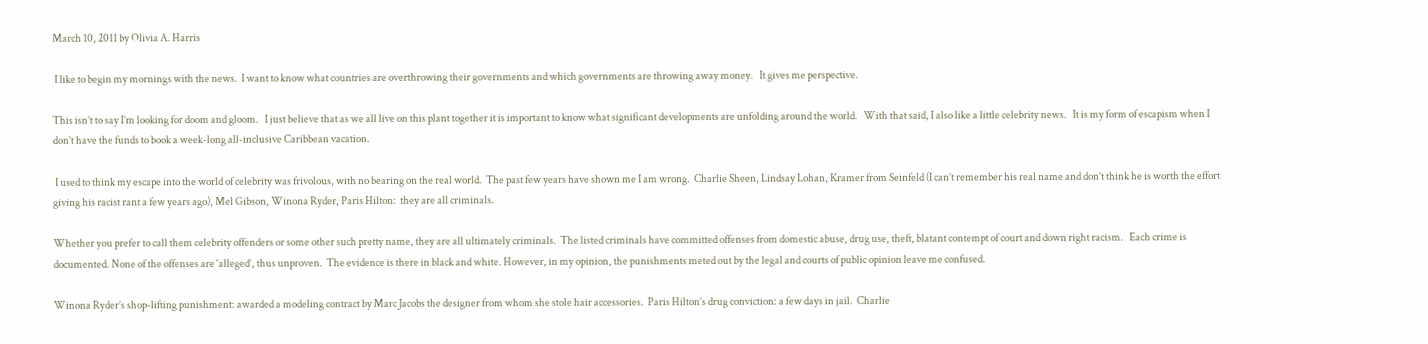March 10, 2011 by Olivia A. Harris

 I like to begin my mornings with the news.  I want to know what countries are overthrowing their governments and which governments are throwing away money.   It gives me perspective.

This isn’t to say I’m looking for doom and gloom.   I just believe that as we all live on this plant together it is important to know what significant developments are unfolding around the world.   With that said, I also like a little celebrity news.   It is my form of escapism when I don’t have the funds to book a week-long all-inclusive Caribbean vacation.

 I used to think my escape into the world of celebrity was frivolous, with no bearing on the real world.  The past few years have shown me I am wrong.  Charlie Sheen, Lindsay Lohan, Kramer from Seinfeld (I can’t remember his real name and don’t think he is worth the effort giving his racist rant a few years ago), Mel Gibson, Winona Ryder, Paris Hilton:  they are all criminals.

Whether you prefer to call them celebrity offenders or some other such pretty name, they are all ultimately criminals.  The listed criminals have committed offenses from domestic abuse, drug use, theft, blatant contempt of court and down right racism.   Each crime is documented. None of the offenses are ‘alleged’, thus unproven.  The evidence is there in black and white. However, in my opinion, the punishments meted out by the legal and courts of public opinion leave me confused.

Winona Ryder’s shop-lifting punishment: awarded a modeling contract by Marc Jacobs the designer from whom she stole hair accessories.  Paris Hilton’s drug conviction: a few days in jail.  Charlie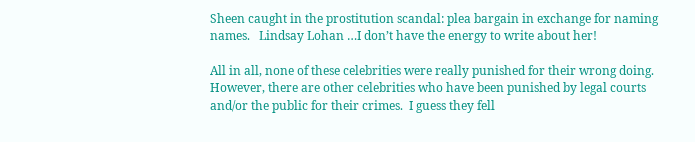Sheen caught in the prostitution scandal: plea bargain in exchange for naming names.   Lindsay Lohan …I don’t have the energy to write about her!

All in all, none of these celebrities were really punished for their wrong doing.   However, there are other celebrities who have been punished by legal courts and/or the public for their crimes.  I guess they fell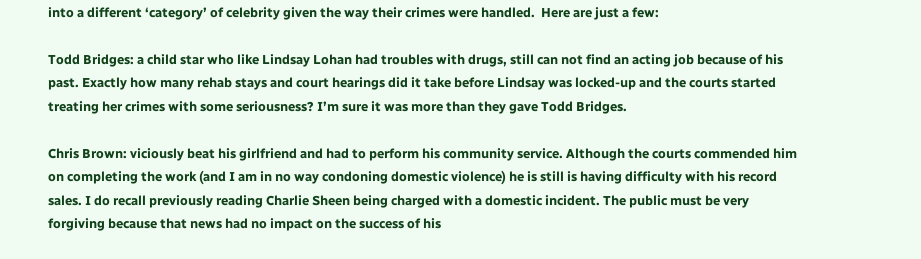into a different ‘category’ of celebrity given the way their crimes were handled.  Here are just a few:

Todd Bridges: a child star who like Lindsay Lohan had troubles with drugs, still can not find an acting job because of his past. Exactly how many rehab stays and court hearings did it take before Lindsay was locked-up and the courts started treating her crimes with some seriousness? I’m sure it was more than they gave Todd Bridges.

Chris Brown: viciously beat his girlfriend and had to perform his community service. Although the courts commended him on completing the work (and I am in no way condoning domestic violence) he is still is having difficulty with his record sales. I do recall previously reading Charlie Sheen being charged with a domestic incident. The public must be very forgiving because that news had no impact on the success of his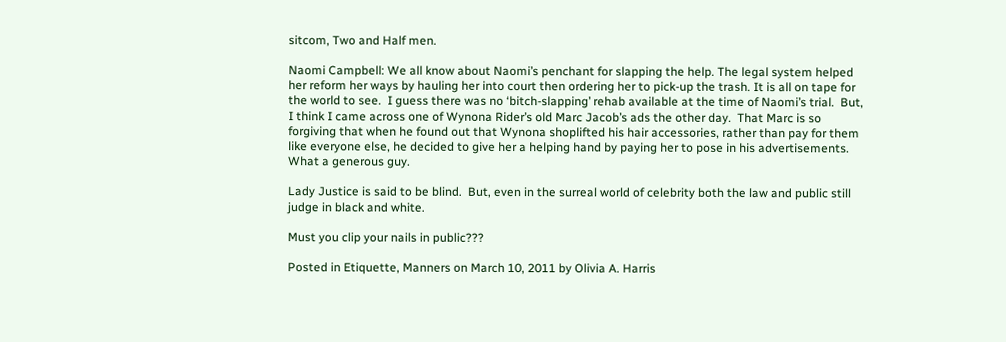sitcom, Two and Half men.

Naomi Campbell: We all know about Naomi’s penchant for slapping the help. The legal system helped her reform her ways by hauling her into court then ordering her to pick-up the trash. It is all on tape for the world to see.  I guess there was no ‘bitch-slapping’ rehab available at the time of Naomi’s trial.  But, I think I came across one of Wynona Rider’s old Marc Jacob’s ads the other day.  That Marc is so forgiving that when he found out that Wynona shoplifted his hair accessories, rather than pay for them like everyone else, he decided to give her a helping hand by paying her to pose in his advertisements.   What a generous guy.

Lady Justice is said to be blind.  But, even in the surreal world of celebrity both the law and public still judge in black and white.

Must you clip your nails in public???

Posted in Etiquette, Manners on March 10, 2011 by Olivia A. Harris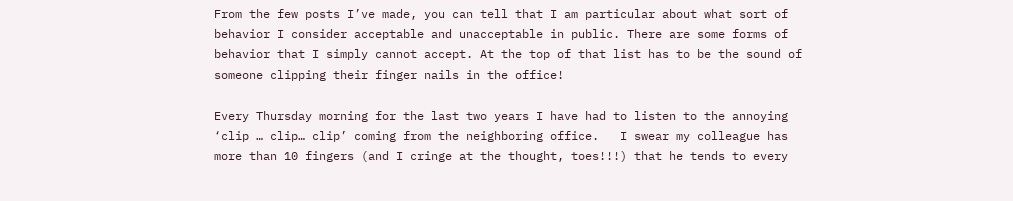From the few posts I’ve made, you can tell that I am particular about what sort of behavior I consider acceptable and unacceptable in public. There are some forms of behavior that I simply cannot accept. At the top of that list has to be the sound of someone clipping their finger nails in the office!

Every Thursday morning for the last two years I have had to listen to the annoying ‘clip … clip… clip’ coming from the neighboring office.   I swear my colleague has more than 10 fingers (and I cringe at the thought, toes!!!) that he tends to every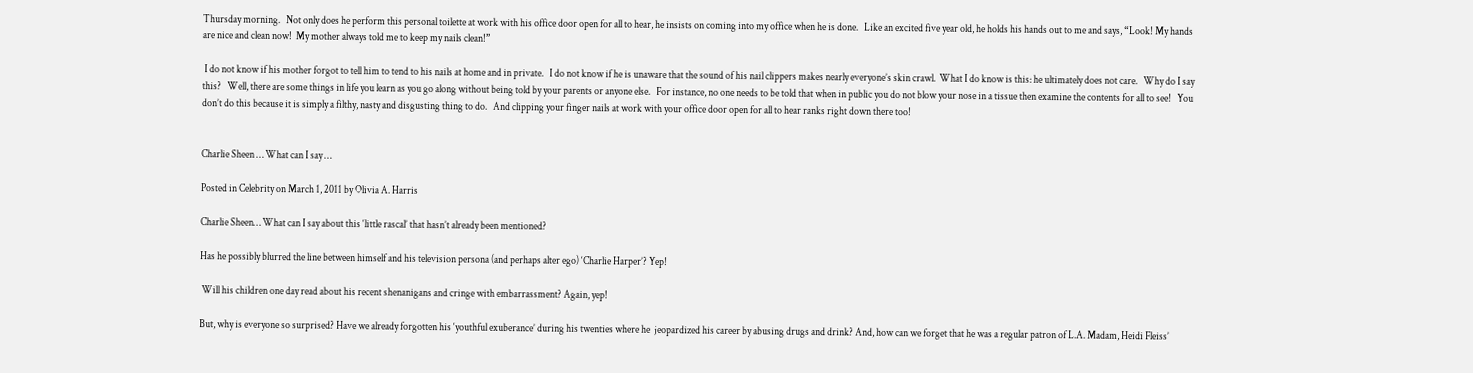Thursday morning.   Not only does he perform this personal toilette at work with his office door open for all to hear, he insists on coming into my office when he is done.   Like an excited five year old, he holds his hands out to me and says, “Look! My hands are nice and clean now!  My mother always told me to keep my nails clean!”

 I do not know if his mother forgot to tell him to tend to his nails at home and in private.   I do not know if he is unaware that the sound of his nail clippers makes nearly everyone’s skin crawl.  What I do know is this: he ultimately does not care.   Why do I say this?   Well, there are some things in life you learn as you go along without being told by your parents or anyone else.   For instance, no one needs to be told that when in public you do not blow your nose in a tissue then examine the contents for all to see!   You don’t do this because it is simply a filthy, nasty and disgusting thing to do.   And clipping your finger nails at work with your office door open for all to hear ranks right down there too!


Charlie Sheen … What can I say …

Posted in Celebrity on March 1, 2011 by Olivia A. Harris

Charlie Sheen… What can I say about this ‘little rascal’ that hasn’t already been mentioned?

Has he possibly blurred the line between himself and his television persona (and perhaps alter ego) ‘Charlie Harper’? Yep!

 Will his children one day read about his recent shenanigans and cringe with embarrassment? Again, yep!

But, why is everyone so surprised? Have we already forgotten his ‘youthful exuberance’ during his twenties where he  jeopardized his career by abusing drugs and drink? And, how can we forget that he was a regular patron of L.A. Madam, Heidi Fleiss’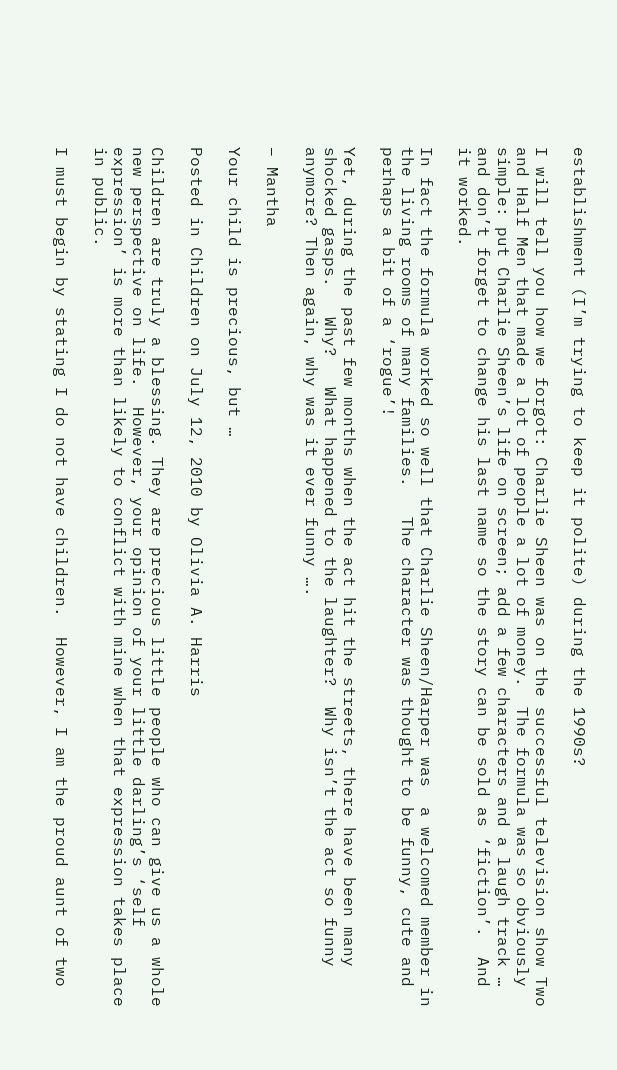establishment (I’m trying to keep it polite) during the 1990s?

I will tell you how we forgot: Charlie Sheen was on the successful television show Two and Half Men that made a lot of people a lot of money.  The formula was so obviously simple: put Charlie Sheen’s life on screen; add a few characters and a laugh track … and don’t forget to change his last name so the story can be sold as ‘fiction’.  And it worked.

In fact the formula worked so well that Charlie Sheen/Harper was  a welcomed member in the living rooms of many families.   The character was thought to be funny, cute and perhaps a bit of a ‘rogue’!

Yet, during the past few months when the act hit the streets, there have been many shocked gasps.   Why?   What happened to the laughter?  Why isn’t the act so funny anymore? Then again, why was it ever funny ….

– Mantha

Your child is precious, but …

Posted in Children on July 12, 2010 by Olivia A. Harris

Children are truly a blessing. They are precious little people who can give us a whole new perspective on life.  However, your opinion of your little darling’s ‘self expression’ is more than likely to conflict with mine when that expression takes place in public.

I must begin by stating I do not have children.  However, I am the proud aunt of two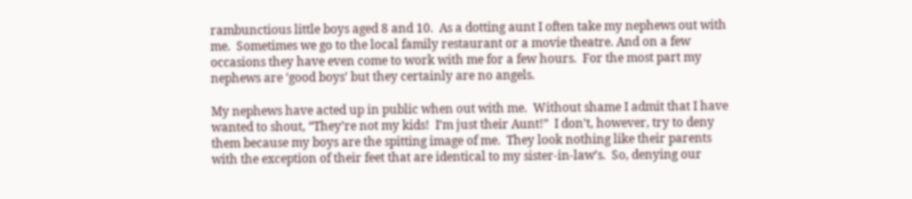rambunctious little boys aged 8 and 10.  As a dotting aunt I often take my nephews out with me.  Sometimes we go to the local family restaurant or a movie theatre. And on a few occasions they have even come to work with me for a few hours.  For the most part my nephews are ‘good boys’ but they certainly are no angels.

My nephews have acted up in public when out with me.  Without shame I admit that I have wanted to shout, “They’re not my kids!  I’m just their Aunt!”  I don’t, however, try to deny them because my boys are the spitting image of me.  They look nothing like their parents with the exception of their feet that are identical to my sister-in-law’s.  So, denying our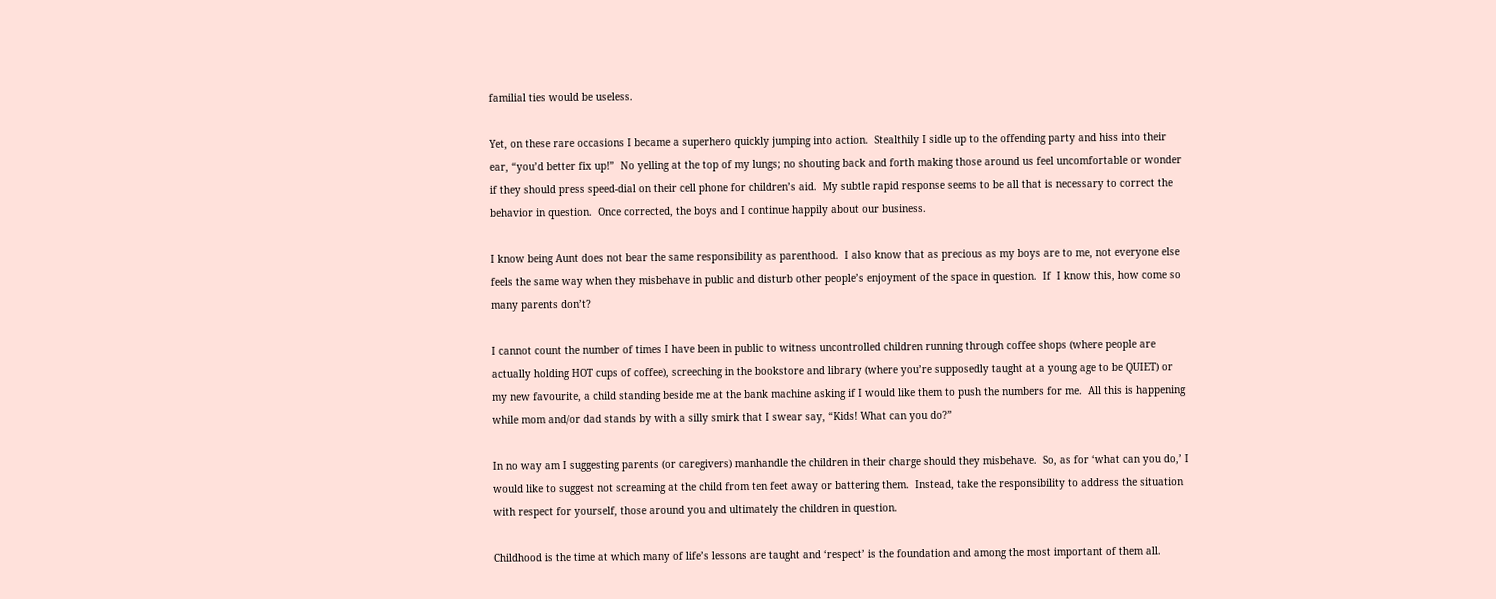familial ties would be useless.

Yet, on these rare occasions I became a superhero quickly jumping into action.  Stealthily I sidle up to the offending party and hiss into their ear, “you’d better fix up!”  No yelling at the top of my lungs; no shouting back and forth making those around us feel uncomfortable or wonder if they should press speed-dial on their cell phone for children’s aid.  My subtle rapid response seems to be all that is necessary to correct the behavior in question.  Once corrected, the boys and I continue happily about our business.

I know being Aunt does not bear the same responsibility as parenthood.  I also know that as precious as my boys are to me, not everyone else feels the same way when they misbehave in public and disturb other people’s enjoyment of the space in question.  If  I know this, how come so many parents don’t?

I cannot count the number of times I have been in public to witness uncontrolled children running through coffee shops (where people are actually holding HOT cups of coffee), screeching in the bookstore and library (where you’re supposedly taught at a young age to be QUIET) or my new favourite, a child standing beside me at the bank machine asking if I would like them to push the numbers for me.  All this is happening while mom and/or dad stands by with a silly smirk that I swear say, “Kids! What can you do?”

In no way am I suggesting parents (or caregivers) manhandle the children in their charge should they misbehave.  So, as for ‘what can you do,’ I would like to suggest not screaming at the child from ten feet away or battering them.  Instead, take the responsibility to address the situation with respect for yourself, those around you and ultimately the children in question.

Childhood is the time at which many of life’s lessons are taught and ‘respect’ is the foundation and among the most important of them all.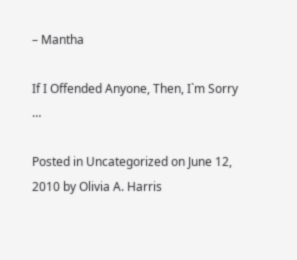– Mantha

If I Offended Anyone, Then, I`m Sorry …

Posted in Uncategorized on June 12, 2010 by Olivia A. Harris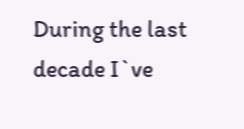During the last decade I`ve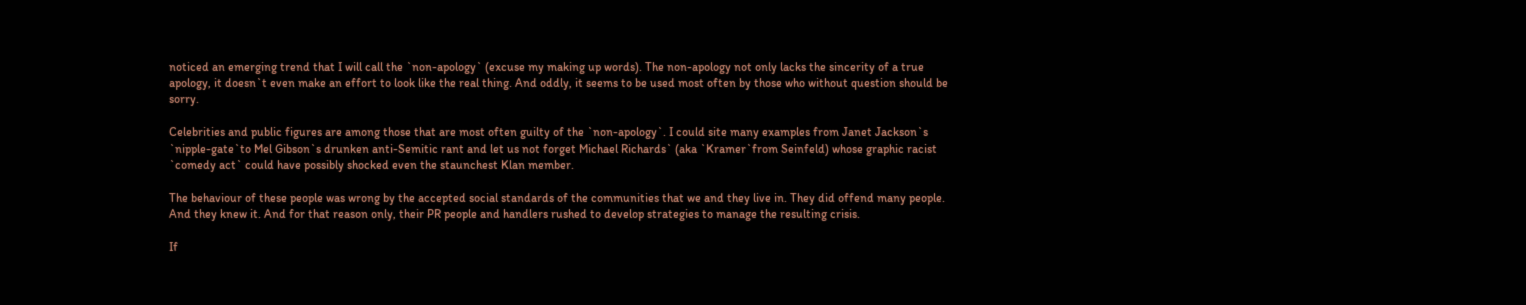noticed an emerging trend that I will call the `non-apology` (excuse my making up words). The non-apology not only lacks the sincerity of a true apology, it doesn`t even make an effort to look like the real thing. And oddly, it seems to be used most often by those who without question should be sorry.

Celebrities and public figures are among those that are most often guilty of the `non-apology`. I could site many examples from Janet Jackson`s `nipple-gate`to Mel Gibson`s drunken anti-Semitic rant and let us not forget Michael Richards` (aka `Kramer`from Seinfeld) whose graphic racist `comedy act` could have possibly shocked even the staunchest Klan member.

The behaviour of these people was wrong by the accepted social standards of the communities that we and they live in. They did offend many people. And they knew it. And for that reason only, their PR people and handlers rushed to develop strategies to manage the resulting crisis.

If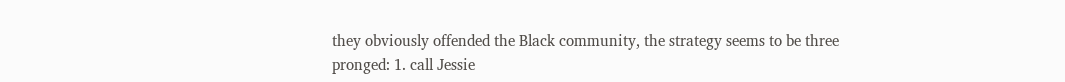they obviously offended the Black community, the strategy seems to be three pronged: 1. call Jessie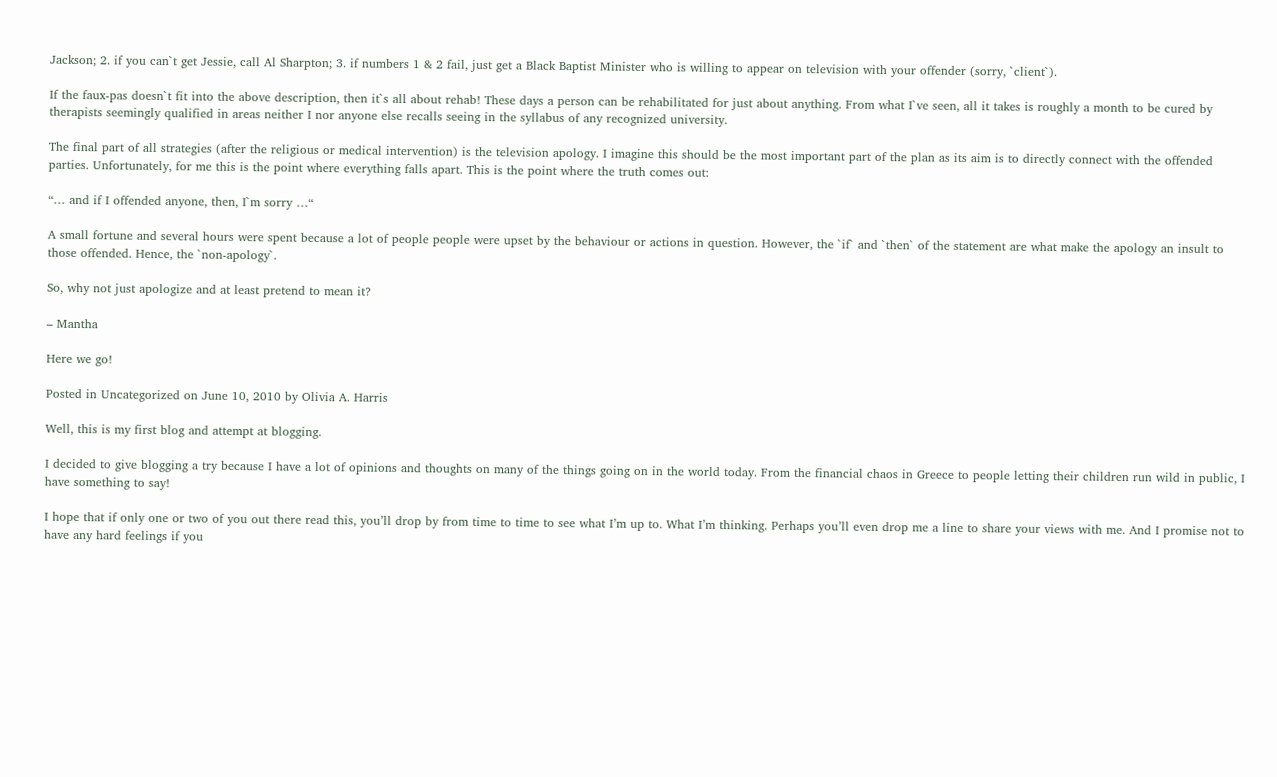Jackson; 2. if you can`t get Jessie, call Al Sharpton; 3. if numbers 1 & 2 fail, just get a Black Baptist Minister who is willing to appear on television with your offender (sorry, `client`).

If the faux-pas doesn`t fit into the above description, then it`s all about rehab! These days a person can be rehabilitated for just about anything. From what I`ve seen, all it takes is roughly a month to be cured by therapists seemingly qualified in areas neither I nor anyone else recalls seeing in the syllabus of any recognized university.

The final part of all strategies (after the religious or medical intervention) is the television apology. I imagine this should be the most important part of the plan as its aim is to directly connect with the offended parties. Unfortunately, for me this is the point where everything falls apart. This is the point where the truth comes out:

“… and if I offended anyone, then, I`m sorry …“

A small fortune and several hours were spent because a lot of people people were upset by the behaviour or actions in question. However, the `if` and `then` of the statement are what make the apology an insult to those offended. Hence, the `non-apology`.

So, why not just apologize and at least pretend to mean it?

– Mantha

Here we go!

Posted in Uncategorized on June 10, 2010 by Olivia A. Harris

Well, this is my first blog and attempt at blogging.

I decided to give blogging a try because I have a lot of opinions and thoughts on many of the things going on in the world today. From the financial chaos in Greece to people letting their children run wild in public, I have something to say!

I hope that if only one or two of you out there read this, you’ll drop by from time to time to see what I’m up to. What I’m thinking. Perhaps you’ll even drop me a line to share your views with me. And I promise not to have any hard feelings if you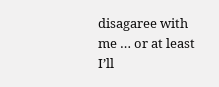disagaree with me … or at least I’ll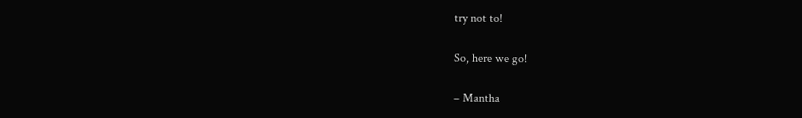try not to!

So, here we go!

– Mantha